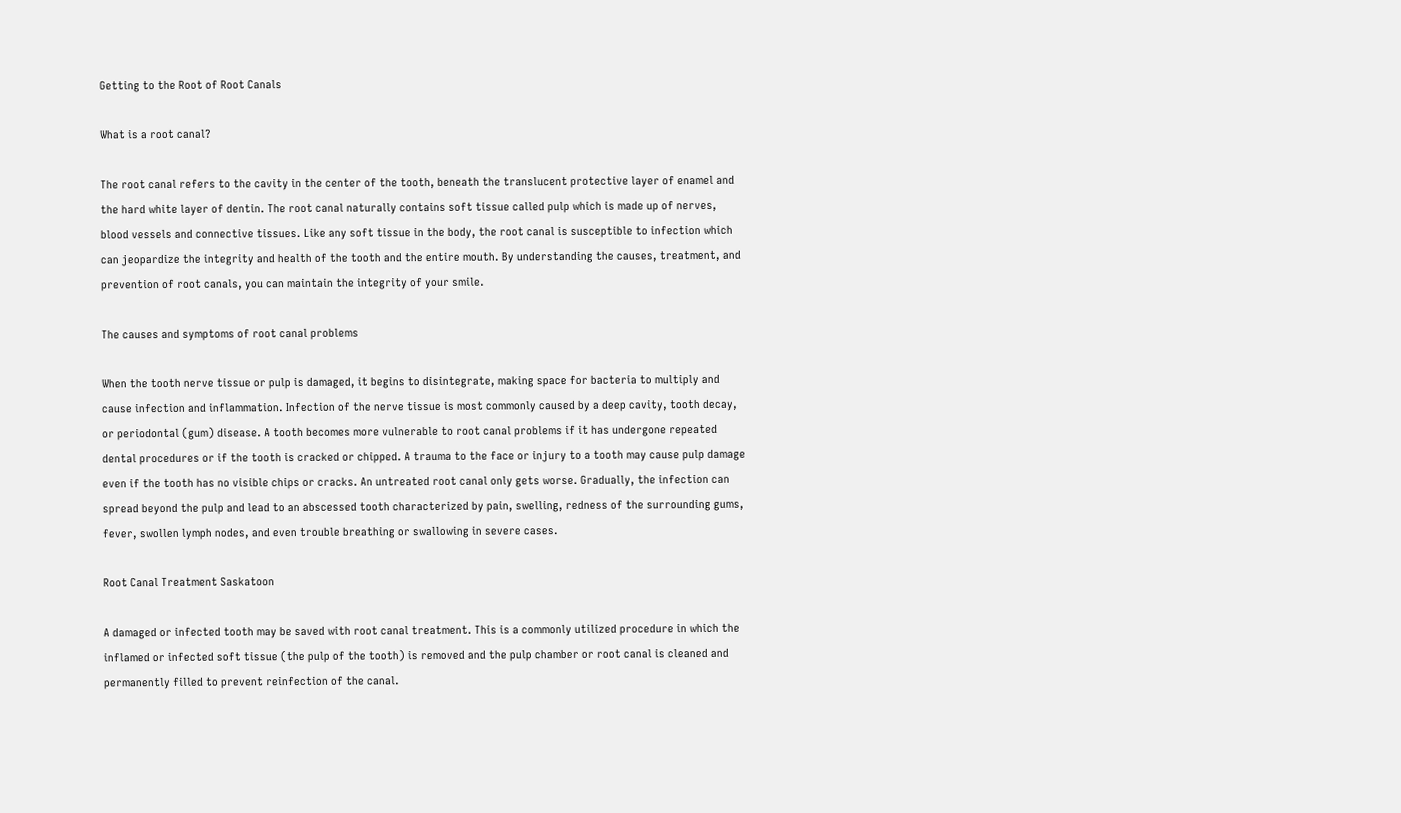Getting to the Root of Root Canals

What is a root canal?

The root canal refers to the cavity in the center of the tooth, beneath the translucent protective layer of enamel and the hard white layer of dentin. The root canal naturally contains soft tissue called pulp which is made up of nerves, blood vessels and connective tissues. Like any soft tissue in the body, the root canal is susceptible to infection which can jeopardize the integrity and health of the tooth and the entire mouth. By understanding the causes, treatment, and prevention of root canals, you can maintain the integrity of your smile.

The causes and symptoms of root canal problems

When the tooth nerve tissue or pulp is damaged, it begins to disintegrate, making space for bacteria to multiply and cause infection and inflammation. Infection of the nerve tissue is most commonly caused by a deep cavity, tooth decay, or periodontal (gum) disease. A tooth becomes more vulnerable to root canal problems if it has undergone repeated dental procedures or if the tooth is cracked or chipped. A trauma to the face or injury to a tooth may cause pulp damage even if the tooth has no visible chips or cracks. An untreated root canal only gets worse. Gradually, the infection can spread beyond the pulp and lead to an abscessed tooth characterized by pain, swelling, redness of the surrounding gums, fever, swollen lymph nodes, and even trouble breathing or swallowing in severe cases.

Root Canal Treatment Saskatoon

A damaged or infected tooth may be saved with root canal treatment. This is a commonly utilized procedure in which the inflamed or infected soft tissue (the pulp of the tooth) is removed and the pulp chamber or root canal is cleaned and permanently filled to prevent reinfection of the canal.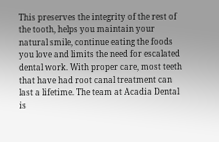This preserves the integrity of the rest of the tooth, helps you maintain your natural smile, continue eating the foods you love and limits the need for escalated dental work. With proper care, most teeth that have had root canal treatment can last a lifetime. The team at Acadia Dental is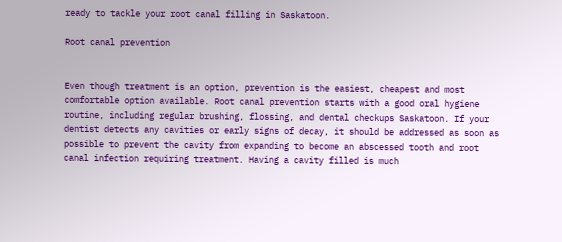ready to tackle your root canal filling in Saskatoon.

Root canal prevention


Even though treatment is an option, prevention is the easiest, cheapest and most comfortable option available. Root canal prevention starts with a good oral hygiene routine, including regular brushing, flossing, and dental checkups Saskatoon. If your dentist detects any cavities or early signs of decay, it should be addressed as soon as possible to prevent the cavity from expanding to become an abscessed tooth and root canal infection requiring treatment. Having a cavity filled is much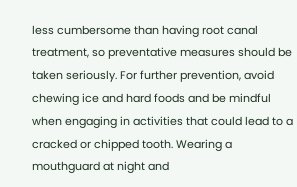less cumbersome than having root canal treatment, so preventative measures should be taken seriously. For further prevention, avoid chewing ice and hard foods and be mindful when engaging in activities that could lead to a cracked or chipped tooth. Wearing a mouthguard at night and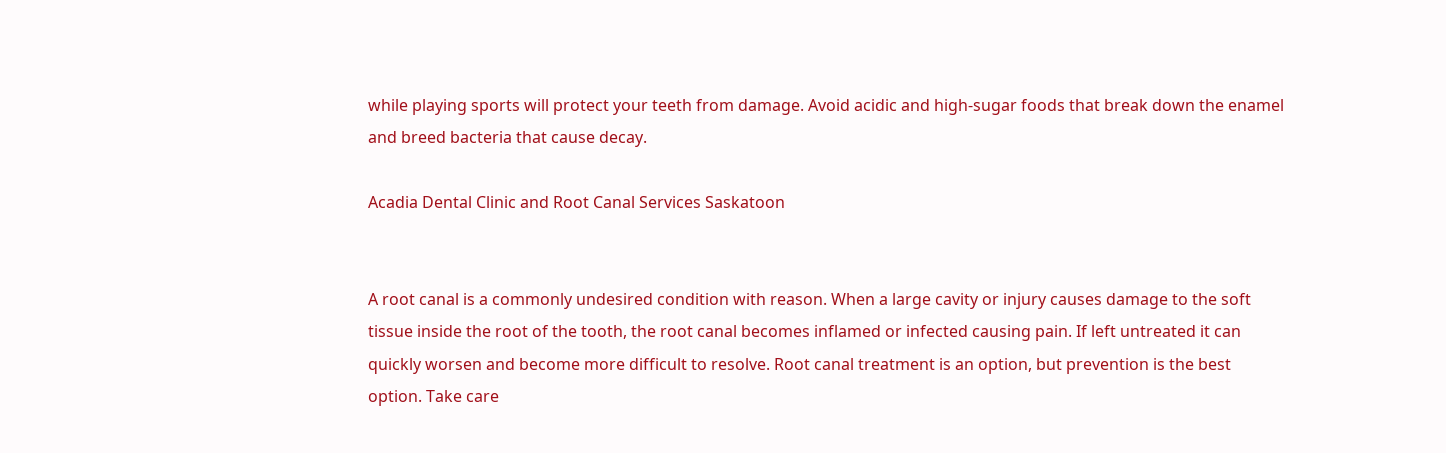while playing sports will protect your teeth from damage. Avoid acidic and high-sugar foods that break down the enamel and breed bacteria that cause decay.

Acadia Dental Clinic and Root Canal Services Saskatoon


A root canal is a commonly undesired condition with reason. When a large cavity or injury causes damage to the soft tissue inside the root of the tooth, the root canal becomes inflamed or infected causing pain. If left untreated it can quickly worsen and become more difficult to resolve. Root canal treatment is an option, but prevention is the best option. Take care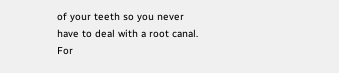of your teeth so you never have to deal with a root canal. For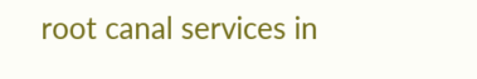root canal services in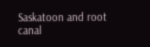Saskatoon and root canal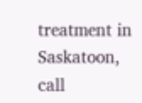treatment in Saskatoon, call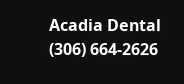Acadia Dental (306) 664-2626